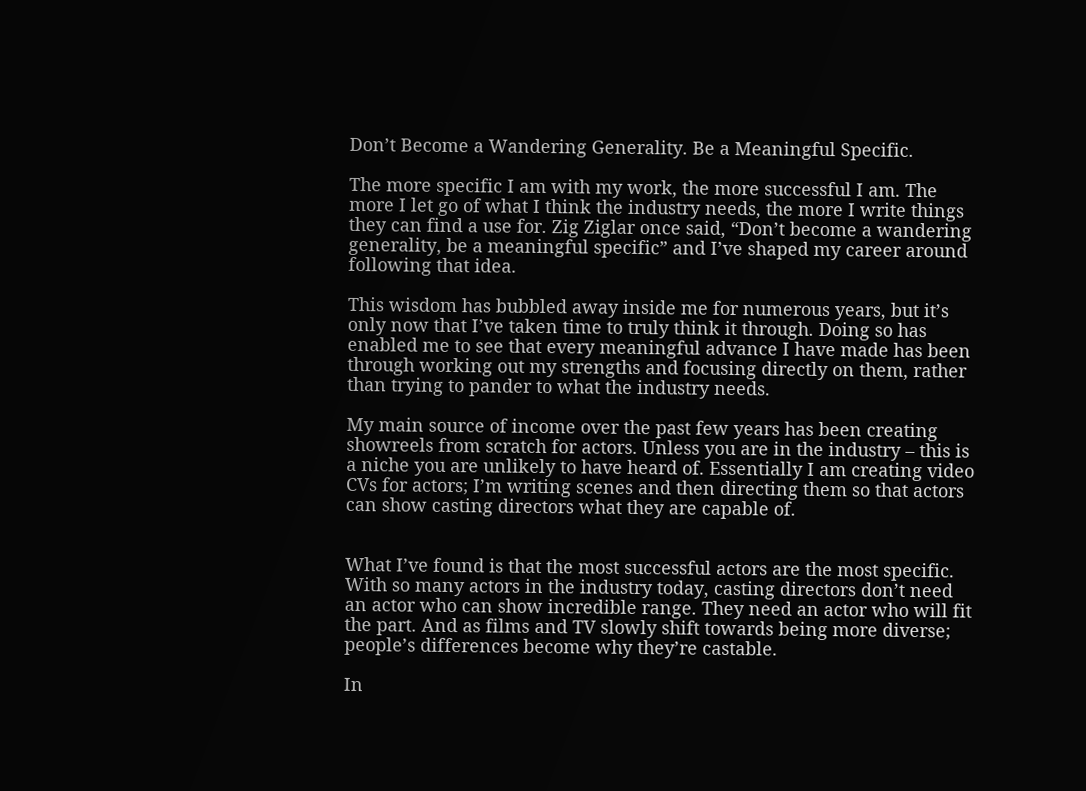Don’t Become a Wandering Generality. Be a Meaningful Specific.

The more specific I am with my work, the more successful I am. The more I let go of what I think the industry needs, the more I write things they can find a use for. Zig Ziglar once said, “Don’t become a wandering generality, be a meaningful specific” and I’ve shaped my career around following that idea.

This wisdom has bubbled away inside me for numerous years, but it’s only now that I’ve taken time to truly think it through. Doing so has enabled me to see that every meaningful advance I have made has been through working out my strengths and focusing directly on them, rather than trying to pander to what the industry needs.

My main source of income over the past few years has been creating showreels from scratch for actors. Unless you are in the industry – this is a niche you are unlikely to have heard of. Essentially I am creating video CVs for actors; I’m writing scenes and then directing them so that actors can show casting directors what they are capable of.


What I’ve found is that the most successful actors are the most specific. With so many actors in the industry today, casting directors don’t need an actor who can show incredible range. They need an actor who will fit the part. And as films and TV slowly shift towards being more diverse; people’s differences become why they’re castable.

In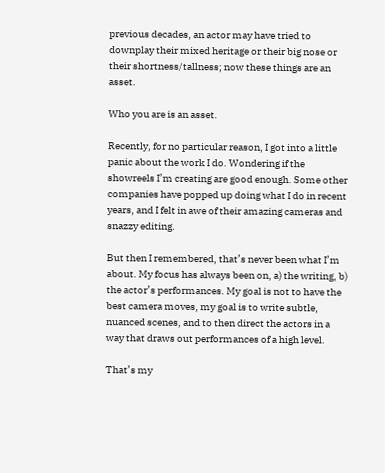previous decades, an actor may have tried to downplay their mixed heritage or their big nose or their shortness/tallness; now these things are an asset.

Who you are is an asset.

Recently, for no particular reason, I got into a little panic about the work I do. Wondering if the showreels I’m creating are good enough. Some other companies have popped up doing what I do in recent years, and I felt in awe of their amazing cameras and snazzy editing.

But then I remembered, that’s never been what I’m about. My focus has always been on, a) the writing, b) the actor’s performances. My goal is not to have the best camera moves, my goal is to write subtle, nuanced scenes, and to then direct the actors in a way that draws out performances of a high level.

That’s my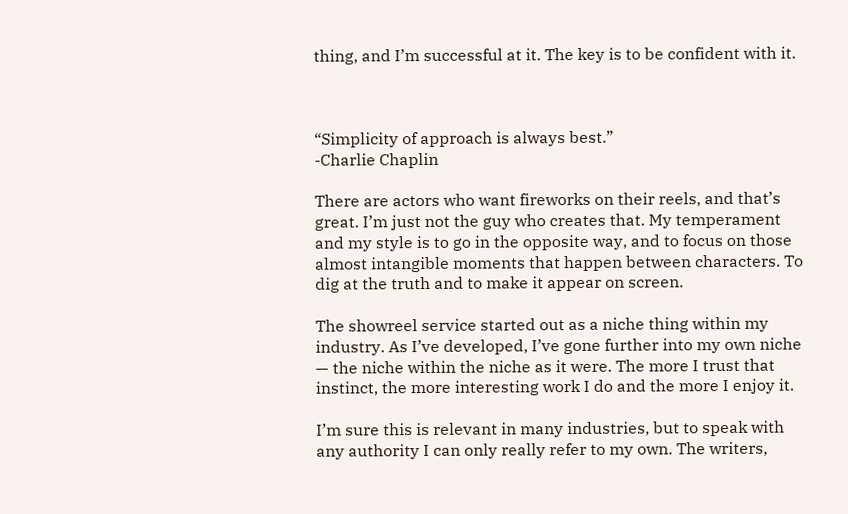thing, and I’m successful at it. The key is to be confident with it.



“Simplicity of approach is always best.”
-Charlie Chaplin

There are actors who want fireworks on their reels, and that’s great. I’m just not the guy who creates that. My temperament and my style is to go in the opposite way, and to focus on those almost intangible moments that happen between characters. To dig at the truth and to make it appear on screen.

The showreel service started out as a niche thing within my industry. As I’ve developed, I’ve gone further into my own niche — the niche within the niche as it were. The more I trust that instinct, the more interesting work I do and the more I enjoy it.

I’m sure this is relevant in many industries, but to speak with any authority I can only really refer to my own. The writers,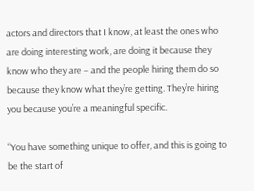actors and directors that I know, at least the ones who are doing interesting work, are doing it because they know who they are – and the people hiring them do so because they know what they’re getting. They’re hiring you because you’re a meaningful specific.

“You have something unique to offer, and this is going to be the start of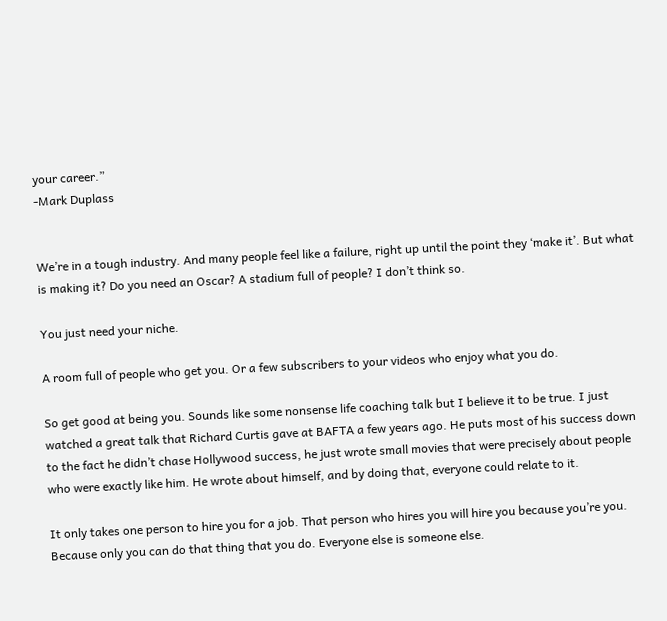your career.”
-Mark Duplass


We’re in a tough industry. And many people feel like a failure, right up until the point they ‘make it’. But what is making it? Do you need an Oscar? A stadium full of people? I don’t think so.

You just need your niche.

A room full of people who get you. Or a few subscribers to your videos who enjoy what you do.

So get good at being you. Sounds like some nonsense life coaching talk but I believe it to be true. I just watched a great talk that Richard Curtis gave at BAFTA a few years ago. He puts most of his success down to the fact he didn’t chase Hollywood success, he just wrote small movies that were precisely about people who were exactly like him. He wrote about himself, and by doing that, everyone could relate to it.

It only takes one person to hire you for a job. That person who hires you will hire you because you’re you. Because only you can do that thing that you do. Everyone else is someone else.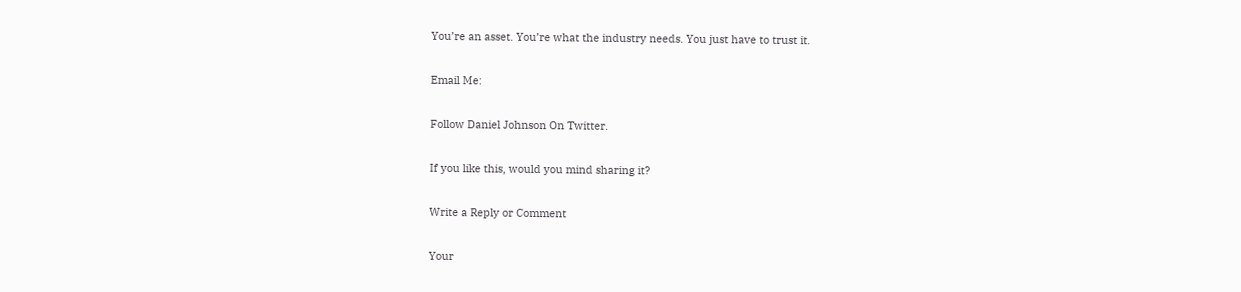You’re an asset. You’re what the industry needs. You just have to trust it.

Email Me:

Follow Daniel Johnson On Twitter.

If you like this, would you mind sharing it?

Write a Reply or Comment

Your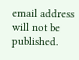email address will not be published.